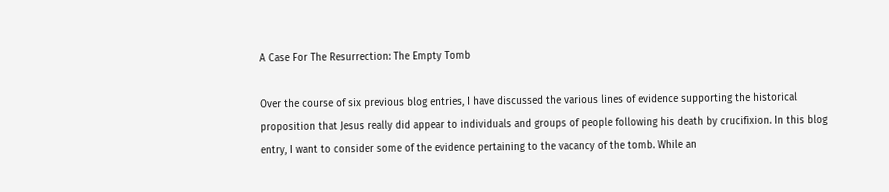A Case For The Resurrection: The Empty Tomb

Over the course of six previous blog entries, I have discussed the various lines of evidence supporting the historical proposition that Jesus really did appear to individuals and groups of people following his death by crucifixion. In this blog entry, I want to consider some of the evidence pertaining to the vacancy of the tomb. While an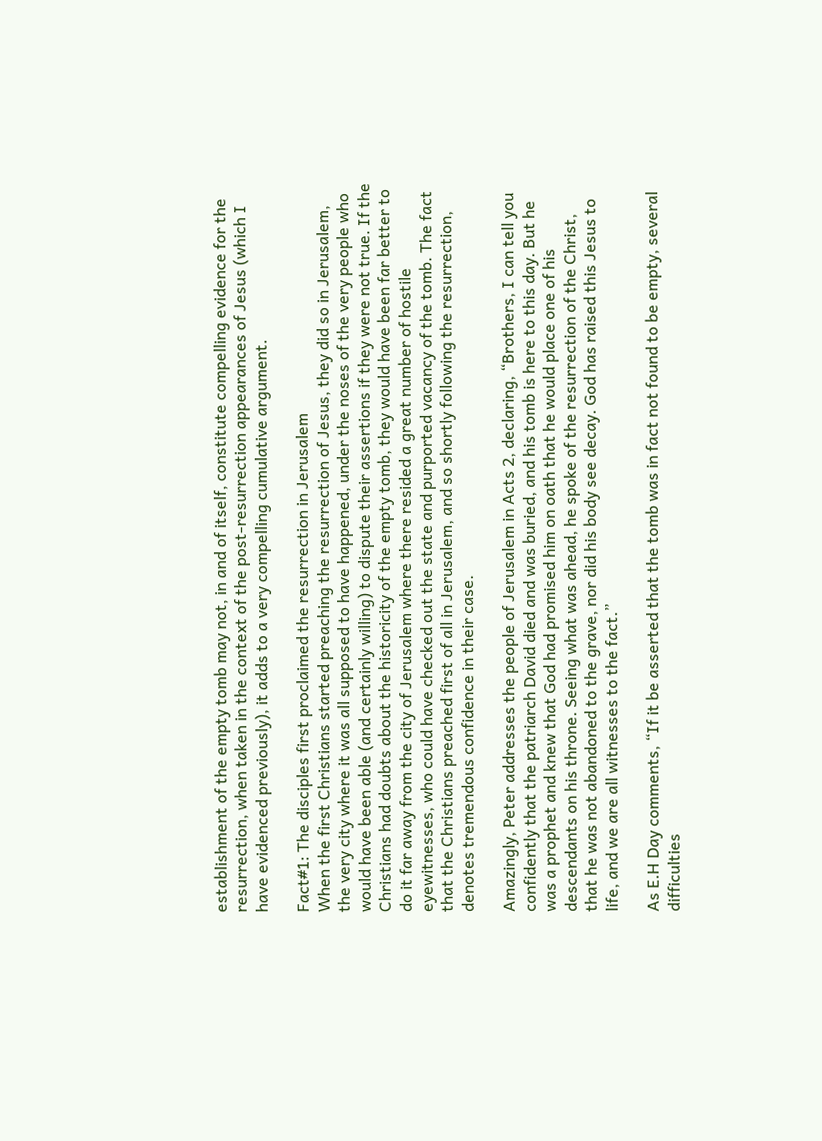establishment of the empty tomb may not, in and of itself, constitute compelling evidence for the resurrection, when taken in the context of the post-resurrection appearances of Jesus (which I have evidenced previously), it adds to a very compelling cumulative argument.

Fact#1: The disciples first proclaimed the resurrection in Jerusalem
When the first Christians started preaching the resurrection of Jesus, they did so in Jerusalem, the very city where it was all supposed to have happened, under the noses of the very people who would have been able (and certainly willing) to dispute their assertions if they were not true. If the Christians had doubts about the historicity of the empty tomb, they would have been far better to do it far away from the city of Jerusalem where there resided a great number of hostile eyewitnesses, who could have checked out the state and purported vacancy of the tomb. The fact that the Christians preached first of all in Jerusalem, and so shortly following the resurrection, denotes tremendous confidence in their case.

Amazingly, Peter addresses the people of Jerusalem in Acts 2, declaring, “Brothers, I can tell you confidently that the patriarch David died and was buried, and his tomb is here to this day. But he was a prophet and knew that God had promised him on oath that he would place one of his descendants on his throne. Seeing what was ahead, he spoke of the resurrection of the Christ, that he was not abandoned to the grave, nor did his body see decay. God has raised this Jesus to life, and we are all witnesses to the fact.”

As E.H Day comments, “If it be asserted that the tomb was in fact not found to be empty, several difficulties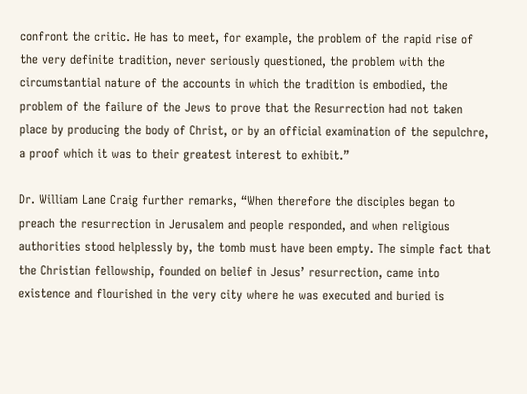confront the critic. He has to meet, for example, the problem of the rapid rise of the very definite tradition, never seriously questioned, the problem with the circumstantial nature of the accounts in which the tradition is embodied, the problem of the failure of the Jews to prove that the Resurrection had not taken place by producing the body of Christ, or by an official examination of the sepulchre, a proof which it was to their greatest interest to exhibit.”

Dr. William Lane Craig further remarks, “When therefore the disciples began to preach the resurrection in Jerusalem and people responded, and when religious authorities stood helplessly by, the tomb must have been empty. The simple fact that the Christian fellowship, founded on belief in Jesus’ resurrection, came into existence and flourished in the very city where he was executed and buried is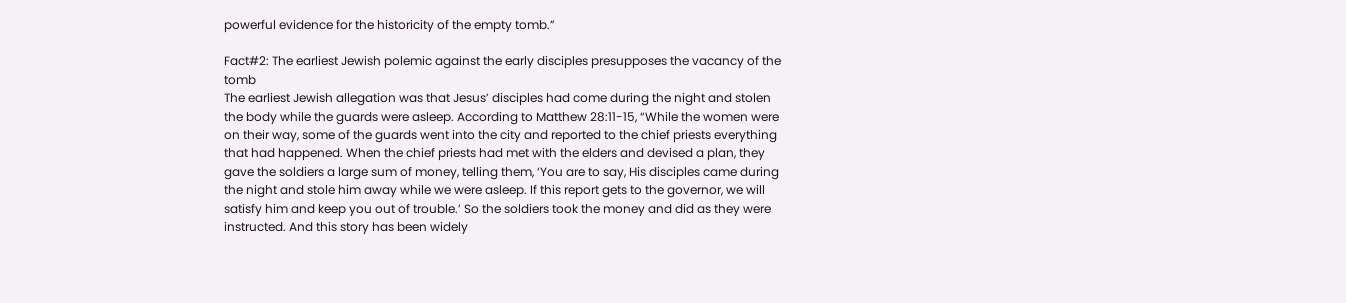powerful evidence for the historicity of the empty tomb.”

Fact#2: The earliest Jewish polemic against the early disciples presupposes the vacancy of the tomb
The earliest Jewish allegation was that Jesus’ disciples had come during the night and stolen the body while the guards were asleep. According to Matthew 28:11-15, “While the women were on their way, some of the guards went into the city and reported to the chief priests everything that had happened. When the chief priests had met with the elders and devised a plan, they gave the soldiers a large sum of money, telling them, ‘You are to say, His disciples came during the night and stole him away while we were asleep. If this report gets to the governor, we will satisfy him and keep you out of trouble.’ So the soldiers took the money and did as they were instructed. And this story has been widely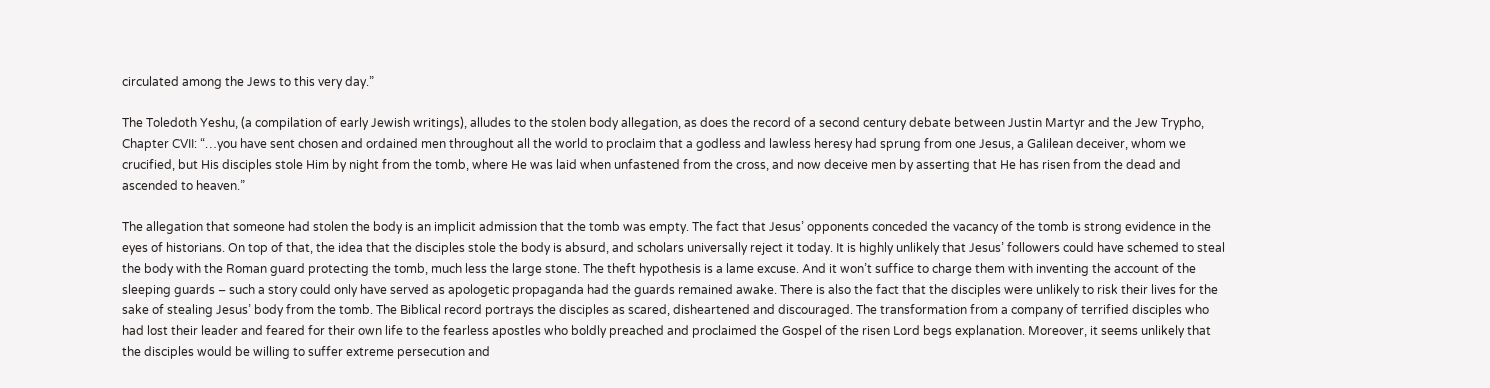circulated among the Jews to this very day.”

The Toledoth Yeshu, (a compilation of early Jewish writings), alludes to the stolen body allegation, as does the record of a second century debate between Justin Martyr and the Jew Trypho, Chapter CVII: “…you have sent chosen and ordained men throughout all the world to proclaim that a godless and lawless heresy had sprung from one Jesus, a Galilean deceiver, whom we crucified, but His disciples stole Him by night from the tomb, where He was laid when unfastened from the cross, and now deceive men by asserting that He has risen from the dead and ascended to heaven.”

The allegation that someone had stolen the body is an implicit admission that the tomb was empty. The fact that Jesus’ opponents conceded the vacancy of the tomb is strong evidence in the eyes of historians. On top of that, the idea that the disciples stole the body is absurd, and scholars universally reject it today. It is highly unlikely that Jesus’ followers could have schemed to steal the body with the Roman guard protecting the tomb, much less the large stone. The theft hypothesis is a lame excuse. And it won’t suffice to charge them with inventing the account of the sleeping guards – such a story could only have served as apologetic propaganda had the guards remained awake. There is also the fact that the disciples were unlikely to risk their lives for the sake of stealing Jesus’ body from the tomb. The Biblical record portrays the disciples as scared, disheartened and discouraged. The transformation from a company of terrified disciples who had lost their leader and feared for their own life to the fearless apostles who boldly preached and proclaimed the Gospel of the risen Lord begs explanation. Moreover, it seems unlikely that the disciples would be willing to suffer extreme persecution and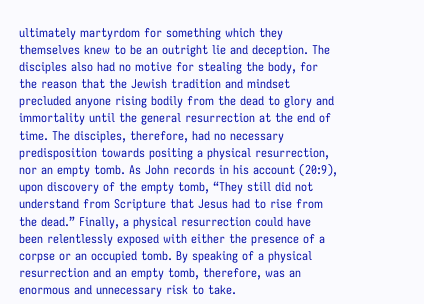ultimately martyrdom for something which they themselves knew to be an outright lie and deception. The disciples also had no motive for stealing the body, for the reason that the Jewish tradition and mindset precluded anyone rising bodily from the dead to glory and immortality until the general resurrection at the end of time. The disciples, therefore, had no necessary predisposition towards positing a physical resurrection, nor an empty tomb. As John records in his account (20:9), upon discovery of the empty tomb, “They still did not understand from Scripture that Jesus had to rise from the dead.” Finally, a physical resurrection could have been relentlessly exposed with either the presence of a corpse or an occupied tomb. By speaking of a physical resurrection and an empty tomb, therefore, was an enormous and unnecessary risk to take.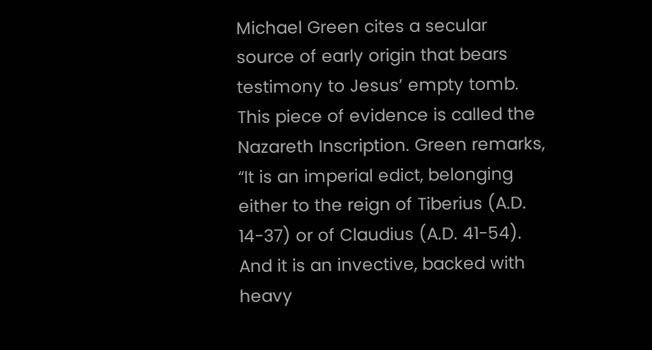Michael Green cites a secular source of early origin that bears testimony to Jesus’ empty tomb. This piece of evidence is called the Nazareth Inscription. Green remarks, “It is an imperial edict, belonging either to the reign of Tiberius (A.D. 14-37) or of Claudius (A.D. 41-54). And it is an invective, backed with heavy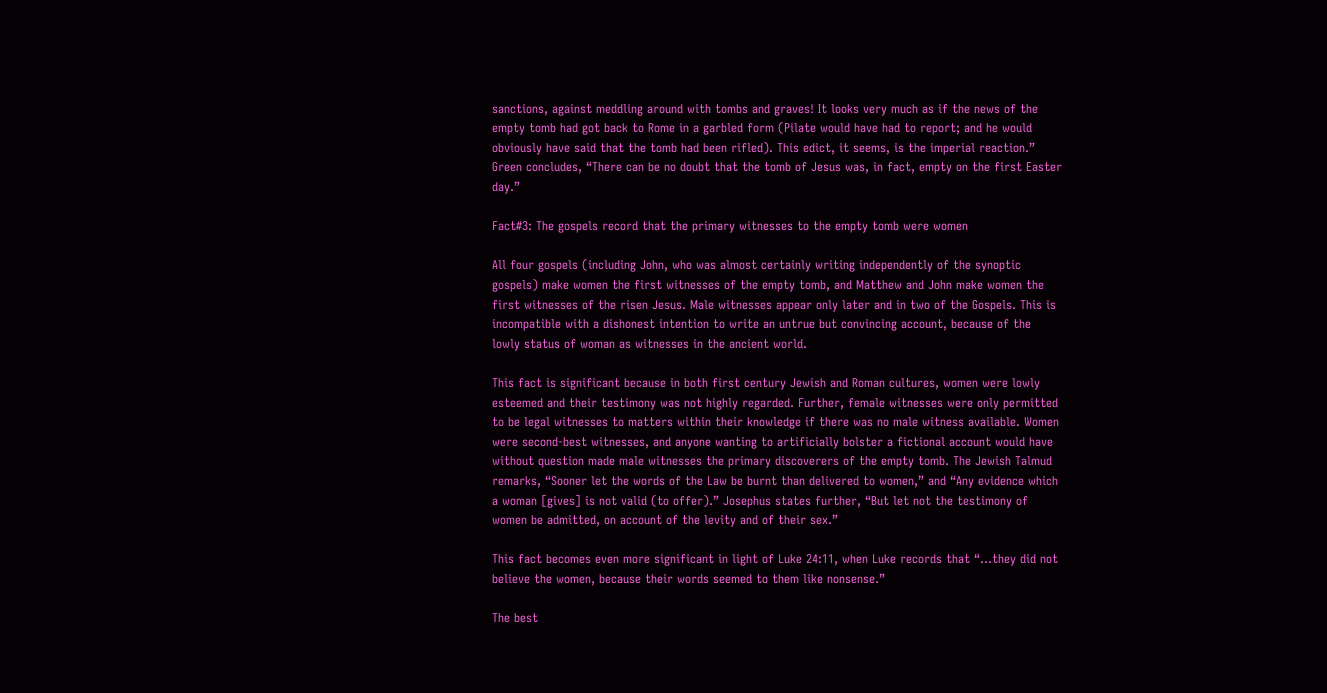sanctions, against meddling around with tombs and graves! It looks very much as if the news of the empty tomb had got back to Rome in a garbled form (Pilate would have had to report; and he would obviously have said that the tomb had been rifled). This edict, it seems, is the imperial reaction.” Green concludes, “There can be no doubt that the tomb of Jesus was, in fact, empty on the first Easter day.”

Fact#3: The gospels record that the primary witnesses to the empty tomb were women

All four gospels (including John, who was almost certainly writing independently of the synoptic gospels) make women the first witnesses of the empty tomb, and Matthew and John make women the first witnesses of the risen Jesus. Male witnesses appear only later and in two of the Gospels. This is incompatible with a dishonest intention to write an untrue but convincing account, because of the lowly status of woman as witnesses in the ancient world.

This fact is significant because in both first century Jewish and Roman cultures, women were lowly esteemed and their testimony was not highly regarded. Further, female witnesses were only permitted to be legal witnesses to matters within their knowledge if there was no male witness available. Women were second-best witnesses, and anyone wanting to artificially bolster a fictional account would have without question made male witnesses the primary discoverers of the empty tomb. The Jewish Talmud remarks, “Sooner let the words of the Law be burnt than delivered to women,” and “Any evidence which a woman [gives] is not valid (to offer).” Josephus states further, “But let not the testimony of women be admitted, on account of the levity and of their sex.”

This fact becomes even more significant in light of Luke 24:11, when Luke records that “…they did not believe the women, because their words seemed to them like nonsense.”

The best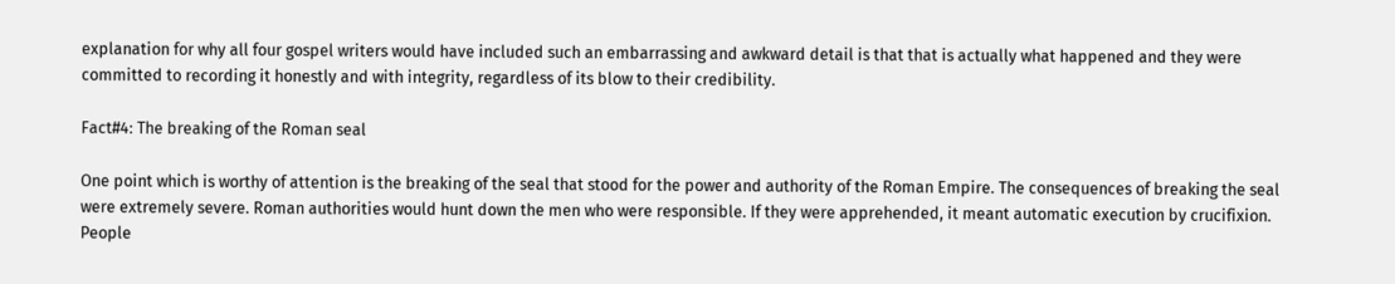explanation for why all four gospel writers would have included such an embarrassing and awkward detail is that that is actually what happened and they were committed to recording it honestly and with integrity, regardless of its blow to their credibility.

Fact#4: The breaking of the Roman seal

One point which is worthy of attention is the breaking of the seal that stood for the power and authority of the Roman Empire. The consequences of breaking the seal were extremely severe. Roman authorities would hunt down the men who were responsible. If they were apprehended, it meant automatic execution by crucifixion. People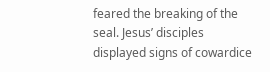feared the breaking of the seal. Jesus’ disciples displayed signs of cowardice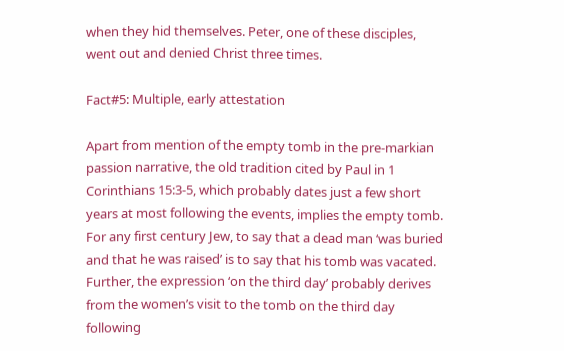when they hid themselves. Peter, one of these disciples, went out and denied Christ three times.

Fact#5: Multiple, early attestation

Apart from mention of the empty tomb in the pre-markian passion narrative, the old tradition cited by Paul in 1 Corinthians 15:3-5, which probably dates just a few short years at most following the events, implies the empty tomb. For any first century Jew, to say that a dead man ‘was buried and that he was raised’ is to say that his tomb was vacated. Further, the expression ‘on the third day’ probably derives from the women’s visit to the tomb on the third day following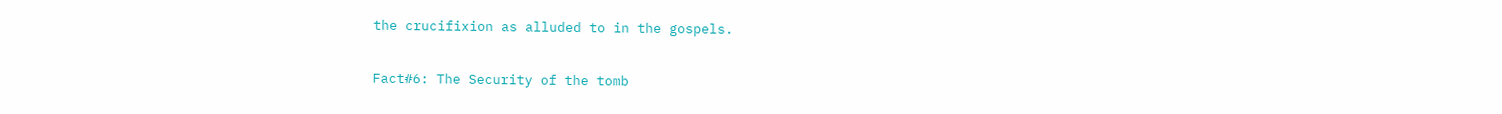the crucifixion as alluded to in the gospels.

Fact#6: The Security of the tomb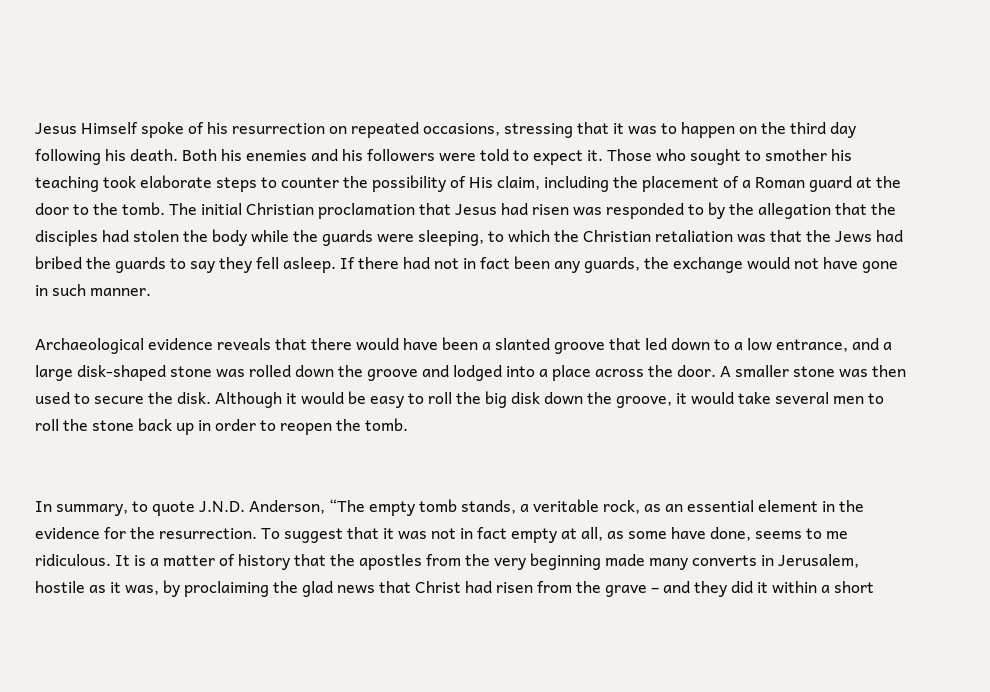Jesus Himself spoke of his resurrection on repeated occasions, stressing that it was to happen on the third day following his death. Both his enemies and his followers were told to expect it. Those who sought to smother his teaching took elaborate steps to counter the possibility of His claim, including the placement of a Roman guard at the door to the tomb. The initial Christian proclamation that Jesus had risen was responded to by the allegation that the disciples had stolen the body while the guards were sleeping, to which the Christian retaliation was that the Jews had bribed the guards to say they fell asleep. If there had not in fact been any guards, the exchange would not have gone in such manner.

Archaeological evidence reveals that there would have been a slanted groove that led down to a low entrance, and a large disk-shaped stone was rolled down the groove and lodged into a place across the door. A smaller stone was then used to secure the disk. Although it would be easy to roll the big disk down the groove, it would take several men to roll the stone back up in order to reopen the tomb.


In summary, to quote J.N.D. Anderson, “The empty tomb stands, a veritable rock, as an essential element in the evidence for the resurrection. To suggest that it was not in fact empty at all, as some have done, seems to me ridiculous. It is a matter of history that the apostles from the very beginning made many converts in Jerusalem, hostile as it was, by proclaiming the glad news that Christ had risen from the grave – and they did it within a short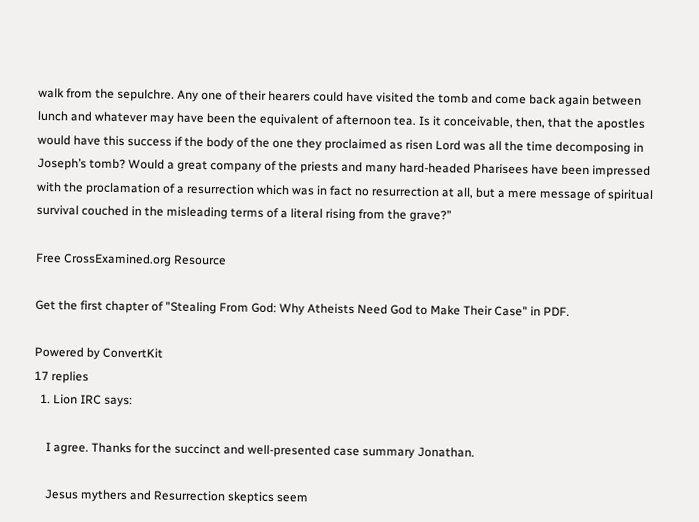walk from the sepulchre. Any one of their hearers could have visited the tomb and come back again between lunch and whatever may have been the equivalent of afternoon tea. Is it conceivable, then, that the apostles would have this success if the body of the one they proclaimed as risen Lord was all the time decomposing in Joseph’s tomb? Would a great company of the priests and many hard-headed Pharisees have been impressed with the proclamation of a resurrection which was in fact no resurrection at all, but a mere message of spiritual survival couched in the misleading terms of a literal rising from the grave?”

Free CrossExamined.org Resource

Get the first chapter of "Stealing From God: Why Atheists Need God to Make Their Case" in PDF.

Powered by ConvertKit
17 replies
  1. Lion IRC says:

    I agree. Thanks for the succinct and well-presented case summary Jonathan.

    Jesus mythers and Resurrection skeptics seem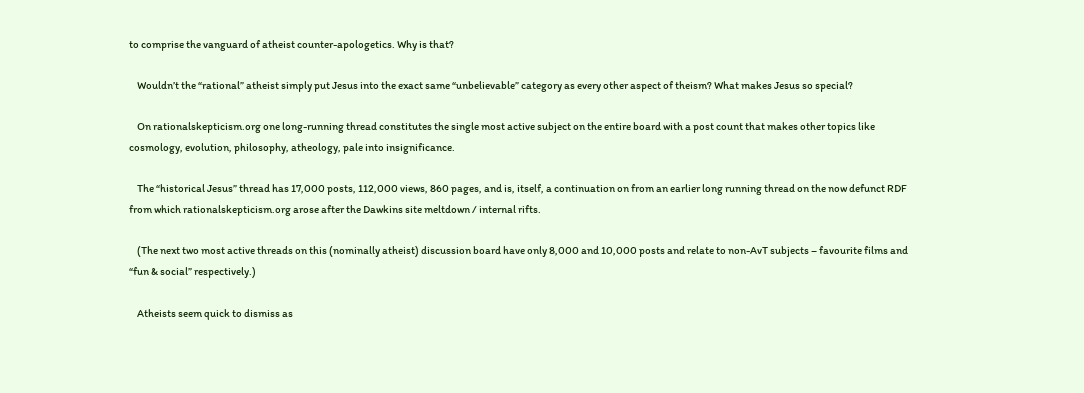to comprise the vanguard of atheist counter-apologetics. Why is that?

    Wouldn’t the “rational” atheist simply put Jesus into the exact same “unbelievable” category as every other aspect of theism? What makes Jesus so special?

    On rationalskepticism.org one long-running thread constitutes the single most active subject on the entire board with a post count that makes other topics like cosmology, evolution, philosophy, atheology, pale into insignificance.

    The “historical Jesus” thread has 17,000 posts, 112,000 views, 860 pages, and is, itself, a continuation on from an earlier long running thread on the now defunct RDF from which rationalskepticism.org arose after the Dawkins site meltdown / internal rifts.

    (The next two most active threads on this (nominally atheist) discussion board have only 8,000 and 10,000 posts and relate to non-AvT subjects – favourite films and “fun & social” respectively.)

    Atheists seem quick to dismiss as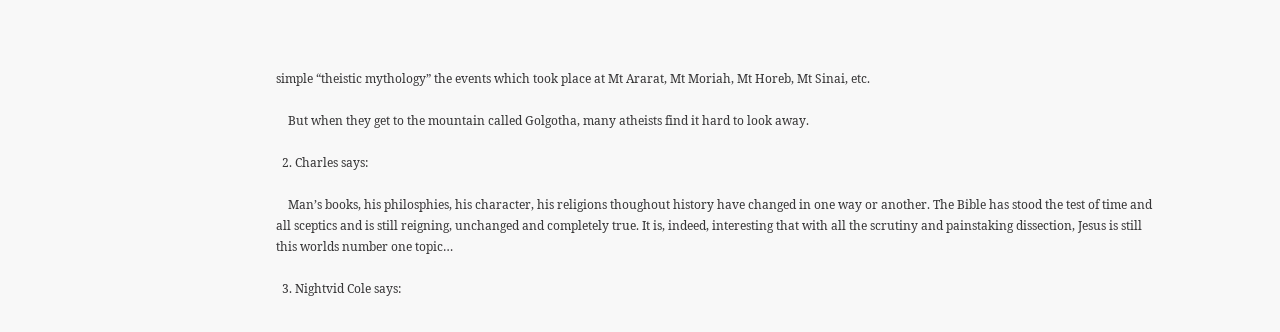simple “theistic mythology” the events which took place at Mt Ararat, Mt Moriah, Mt Horeb, Mt Sinai, etc.

    But when they get to the mountain called Golgotha, many atheists find it hard to look away.

  2. Charles says:

    Man’s books, his philosphies, his character, his religions thoughout history have changed in one way or another. The Bible has stood the test of time and all sceptics and is still reigning, unchanged and completely true. It is, indeed, interesting that with all the scrutiny and painstaking dissection, Jesus is still this worlds number one topic…

  3. Nightvid Cole says: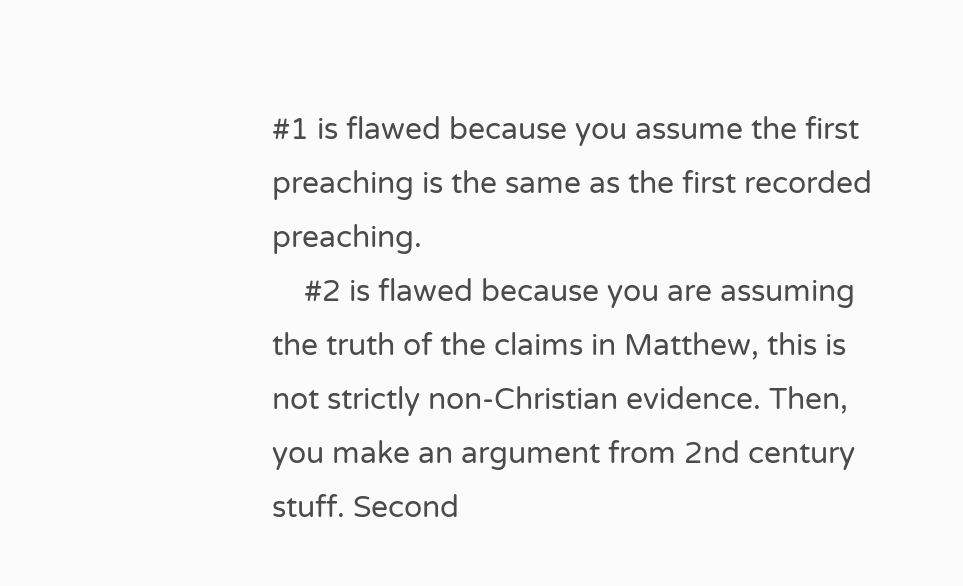#1 is flawed because you assume the first preaching is the same as the first recorded preaching.
    #2 is flawed because you are assuming the truth of the claims in Matthew, this is not strictly non-Christian evidence. Then, you make an argument from 2nd century stuff. Second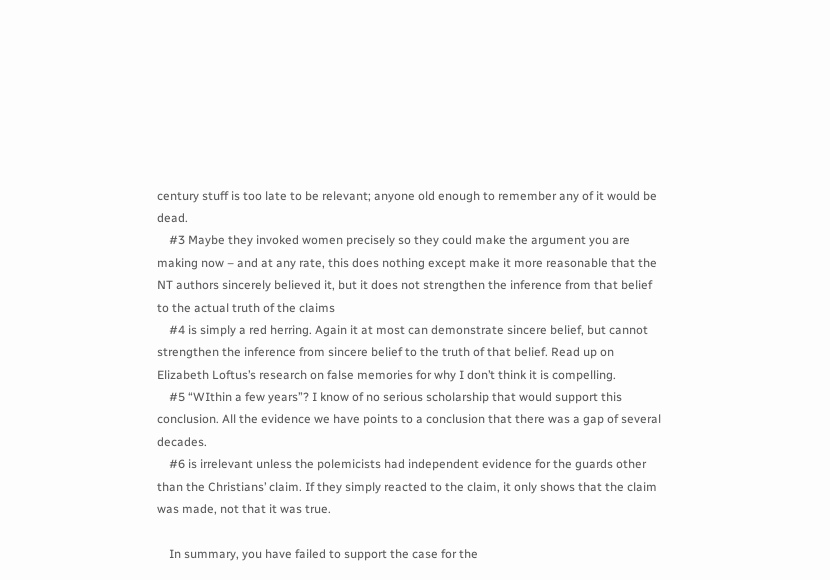century stuff is too late to be relevant; anyone old enough to remember any of it would be dead.
    #3 Maybe they invoked women precisely so they could make the argument you are making now – and at any rate, this does nothing except make it more reasonable that the NT authors sincerely believed it, but it does not strengthen the inference from that belief to the actual truth of the claims
    #4 is simply a red herring. Again it at most can demonstrate sincere belief, but cannot strengthen the inference from sincere belief to the truth of that belief. Read up on Elizabeth Loftus’s research on false memories for why I don’t think it is compelling.
    #5 “WIthin a few years”? I know of no serious scholarship that would support this conclusion. All the evidence we have points to a conclusion that there was a gap of several decades.
    #6 is irrelevant unless the polemicists had independent evidence for the guards other than the Christians’ claim. If they simply reacted to the claim, it only shows that the claim was made, not that it was true.

    In summary, you have failed to support the case for the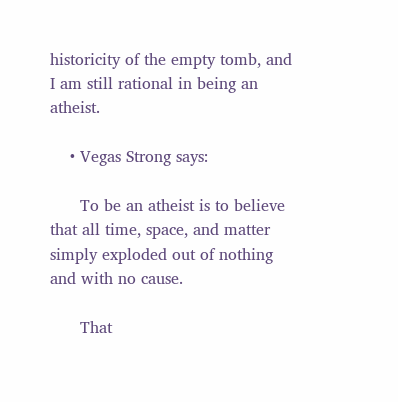historicity of the empty tomb, and I am still rational in being an atheist.

    • Vegas Strong says:

      To be an atheist is to believe that all time, space, and matter simply exploded out of nothing and with no cause.

      That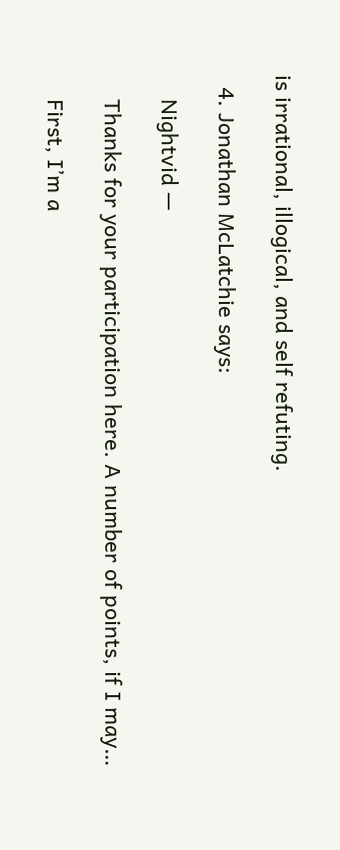is irrational, illogical, and self refuting.

  4. Jonathan McLatchie says:

    Nightvid —

    Thanks for your participation here. A number of points, if I may…

    First, I’m a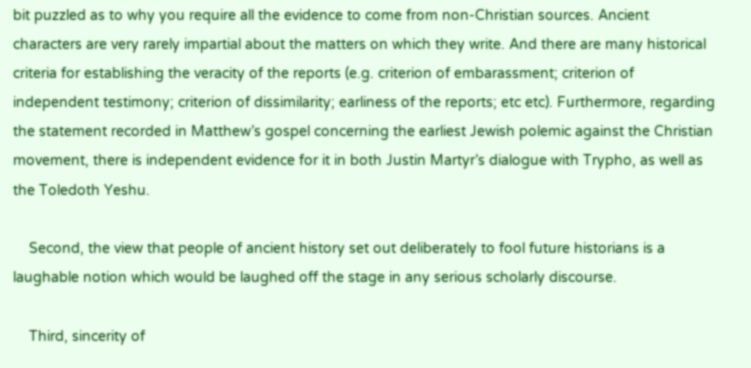bit puzzled as to why you require all the evidence to come from non-Christian sources. Ancient characters are very rarely impartial about the matters on which they write. And there are many historical criteria for establishing the veracity of the reports (e.g. criterion of embarassment; criterion of independent testimony; criterion of dissimilarity; earliness of the reports; etc etc). Furthermore, regarding the statement recorded in Matthew’s gospel concerning the earliest Jewish polemic against the Christian movement, there is independent evidence for it in both Justin Martyr’s dialogue with Trypho, as well as the Toledoth Yeshu.

    Second, the view that people of ancient history set out deliberately to fool future historians is a laughable notion which would be laughed off the stage in any serious scholarly discourse.

    Third, sincerity of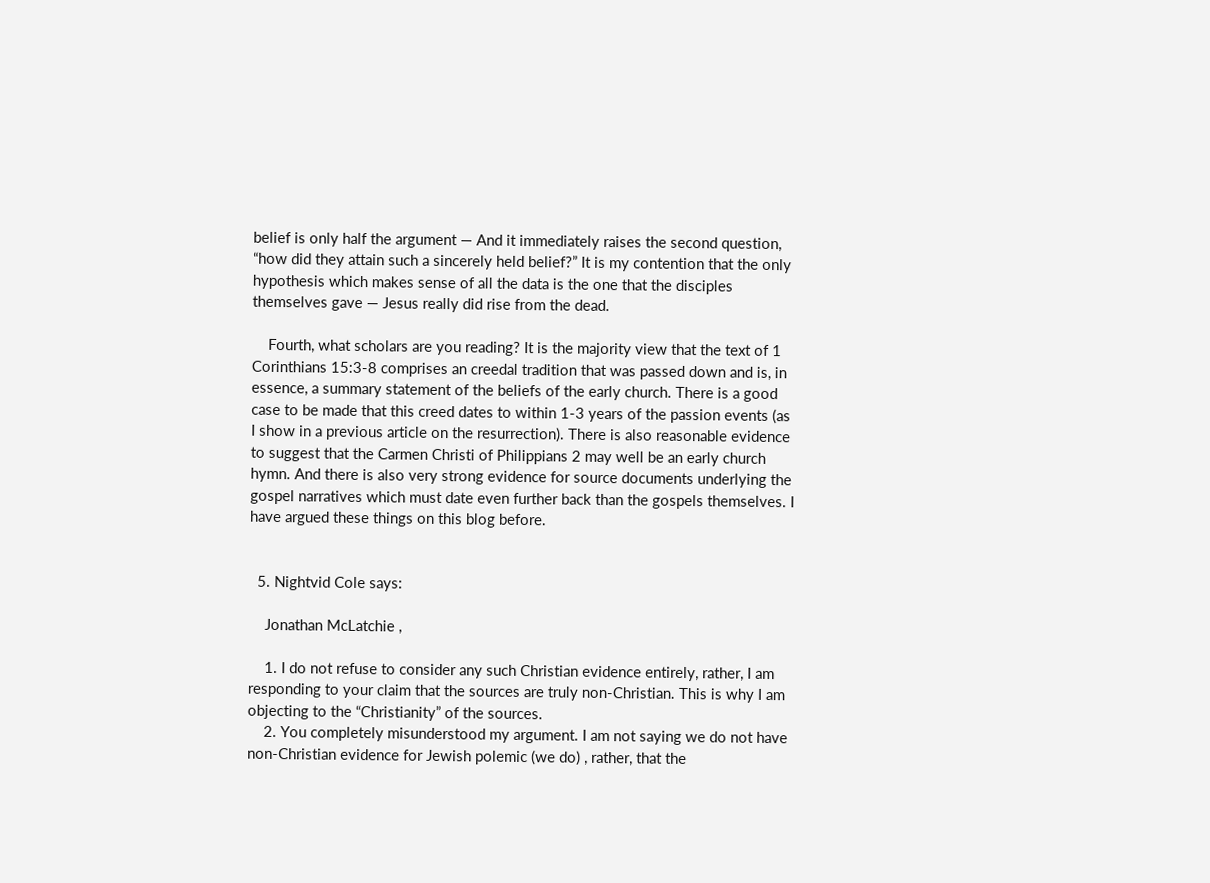belief is only half the argument — And it immediately raises the second question, “how did they attain such a sincerely held belief?” It is my contention that the only hypothesis which makes sense of all the data is the one that the disciples themselves gave — Jesus really did rise from the dead.

    Fourth, what scholars are you reading? It is the majority view that the text of 1 Corinthians 15:3-8 comprises an creedal tradition that was passed down and is, in essence, a summary statement of the beliefs of the early church. There is a good case to be made that this creed dates to within 1-3 years of the passion events (as I show in a previous article on the resurrection). There is also reasonable evidence to suggest that the Carmen Christi of Philippians 2 may well be an early church hymn. And there is also very strong evidence for source documents underlying the gospel narratives which must date even further back than the gospels themselves. I have argued these things on this blog before.


  5. Nightvid Cole says:

    Jonathan McLatchie ,

    1. I do not refuse to consider any such Christian evidence entirely, rather, I am responding to your claim that the sources are truly non-Christian. This is why I am objecting to the “Christianity” of the sources.
    2. You completely misunderstood my argument. I am not saying we do not have non-Christian evidence for Jewish polemic (we do) , rather, that the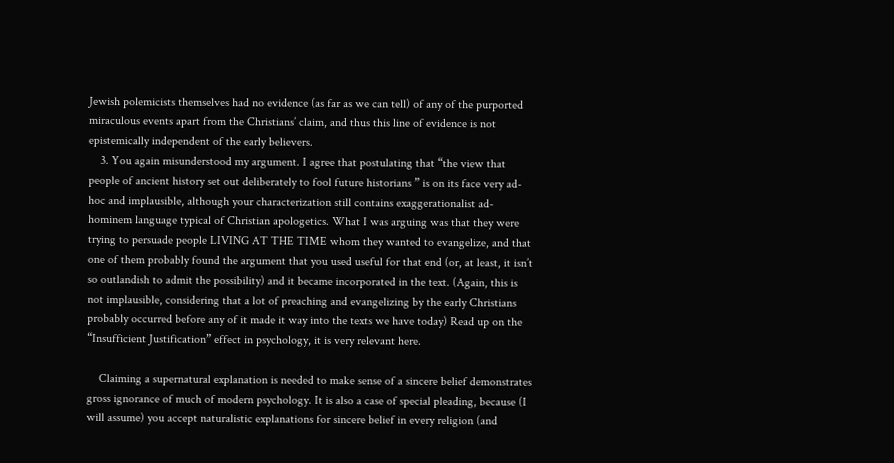Jewish polemicists themselves had no evidence (as far as we can tell) of any of the purported miraculous events apart from the Christians’ claim, and thus this line of evidence is not epistemically independent of the early believers.
    3. You again misunderstood my argument. I agree that postulating that “the view that people of ancient history set out deliberately to fool future historians ” is on its face very ad-hoc and implausible, although your characterization still contains exaggerationalist ad-hominem language typical of Christian apologetics. What I was arguing was that they were trying to persuade people LIVING AT THE TIME whom they wanted to evangelize, and that one of them probably found the argument that you used useful for that end (or, at least, it isn’t so outlandish to admit the possibility) and it became incorporated in the text. (Again, this is not implausible, considering that a lot of preaching and evangelizing by the early Christians probably occurred before any of it made it way into the texts we have today) Read up on the “Insufficient Justification” effect in psychology, it is very relevant here.

    Claiming a supernatural explanation is needed to make sense of a sincere belief demonstrates gross ignorance of much of modern psychology. It is also a case of special pleading, because (I will assume) you accept naturalistic explanations for sincere belief in every religion (and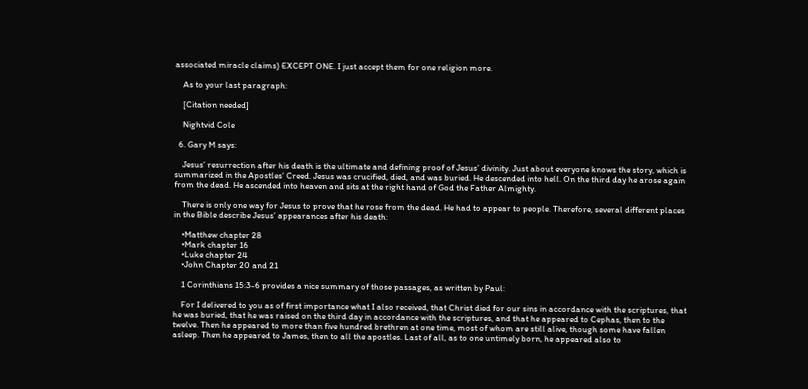associated miracle claims) EXCEPT ONE. I just accept them for one religion more.

    As to your last paragraph:

    [Citation needed]

    Nightvid Cole

  6. Gary M says:

    Jesus’ resurrection after his death is the ultimate and defining proof of Jesus’ divinity. Just about everyone knows the story, which is summarized in the Apostles’ Creed. Jesus was crucified, died, and was buried. He descended into hell. On the third day he arose again from the dead. He ascended into heaven and sits at the right hand of God the Father Almighty.

    There is only one way for Jesus to prove that he rose from the dead. He had to appear to people. Therefore, several different places in the Bible describe Jesus’ appearances after his death:

    •Matthew chapter 28
    •Mark chapter 16
    •Luke chapter 24
    •John Chapter 20 and 21

    1 Corinthians 15:3-6 provides a nice summary of those passages, as written by Paul:

    For I delivered to you as of first importance what I also received, that Christ died for our sins in accordance with the scriptures, that he was buried, that he was raised on the third day in accordance with the scriptures, and that he appeared to Cephas, then to the twelve. Then he appeared to more than five hundred brethren at one time, most of whom are still alive, though some have fallen asleep. Then he appeared to James, then to all the apostles. Last of all, as to one untimely born, he appeared also to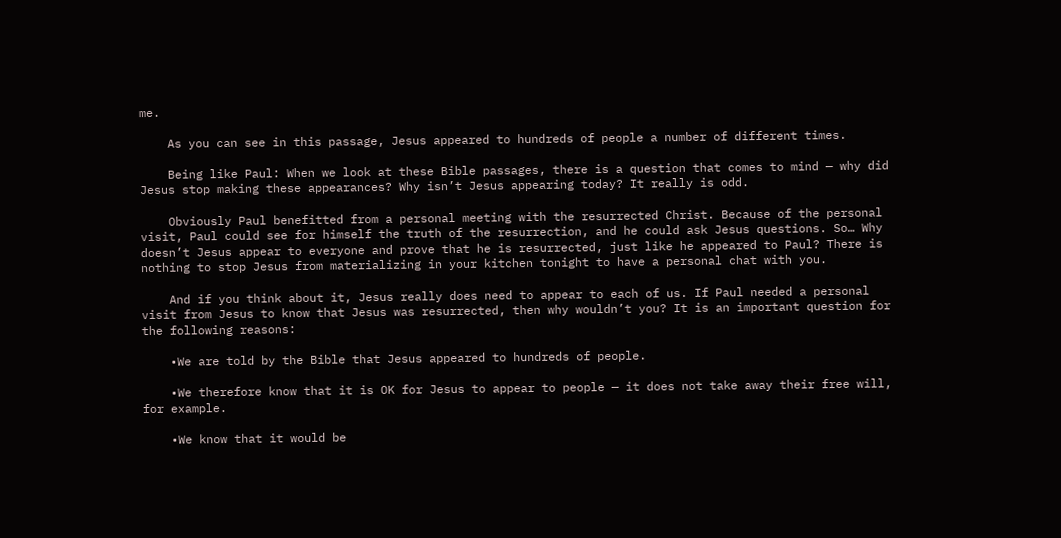me.

    As you can see in this passage, Jesus appeared to hundreds of people a number of different times.

    Being like Paul: When we look at these Bible passages, there is a question that comes to mind — why did Jesus stop making these appearances? Why isn’t Jesus appearing today? It really is odd.

    Obviously Paul benefitted from a personal meeting with the resurrected Christ. Because of the personal visit, Paul could see for himself the truth of the resurrection, and he could ask Jesus questions. So… Why doesn’t Jesus appear to everyone and prove that he is resurrected, just like he appeared to Paul? There is nothing to stop Jesus from materializing in your kitchen tonight to have a personal chat with you.

    And if you think about it, Jesus really does need to appear to each of us. If Paul needed a personal visit from Jesus to know that Jesus was resurrected, then why wouldn’t you? It is an important question for the following reasons:

    •We are told by the Bible that Jesus appeared to hundreds of people.

    •We therefore know that it is OK for Jesus to appear to people — it does not take away their free will, for example.

    •We know that it would be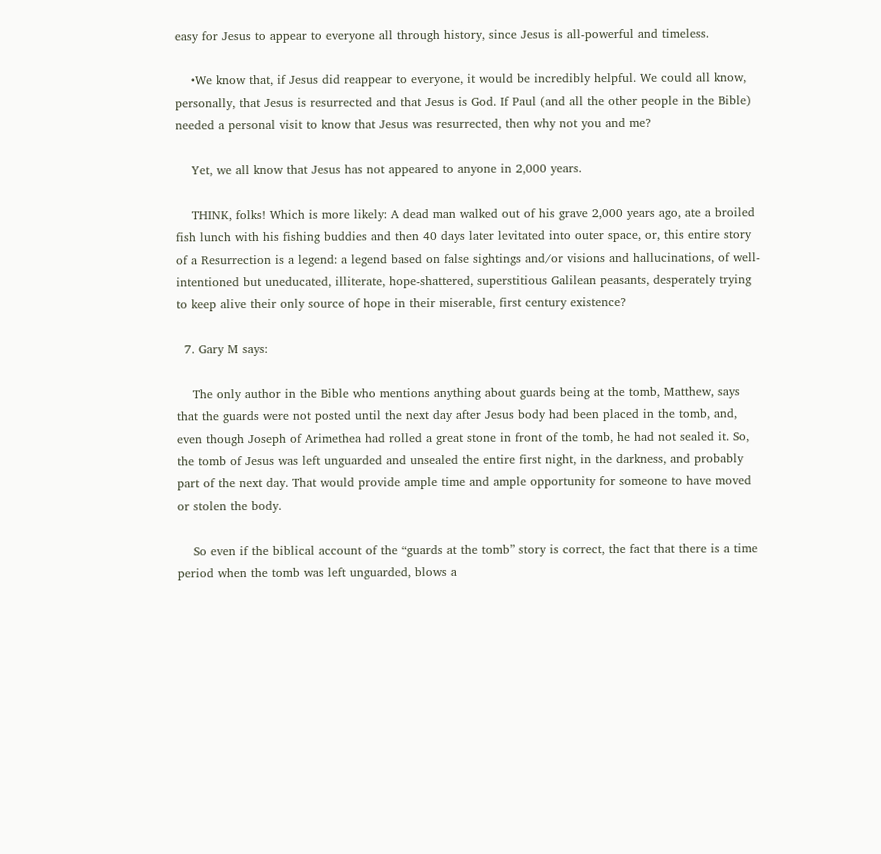easy for Jesus to appear to everyone all through history, since Jesus is all-powerful and timeless.

    •We know that, if Jesus did reappear to everyone, it would be incredibly helpful. We could all know, personally, that Jesus is resurrected and that Jesus is God. If Paul (and all the other people in the Bible) needed a personal visit to know that Jesus was resurrected, then why not you and me?

    Yet, we all know that Jesus has not appeared to anyone in 2,000 years.

    THINK, folks! Which is more likely: A dead man walked out of his grave 2,000 years ago, ate a broiled fish lunch with his fishing buddies and then 40 days later levitated into outer space, or, this entire story of a Resurrection is a legend: a legend based on false sightings and/or visions and hallucinations, of well-intentioned but uneducated, illiterate, hope-shattered, superstitious Galilean peasants, desperately trying to keep alive their only source of hope in their miserable, first century existence?

  7. Gary M says:

    The only author in the Bible who mentions anything about guards being at the tomb, Matthew, says that the guards were not posted until the next day after Jesus body had been placed in the tomb, and, even though Joseph of Arimethea had rolled a great stone in front of the tomb, he had not sealed it. So, the tomb of Jesus was left unguarded and unsealed the entire first night, in the darkness, and probably part of the next day. That would provide ample time and ample opportunity for someone to have moved or stolen the body.

    So even if the biblical account of the “guards at the tomb” story is correct, the fact that there is a time period when the tomb was left unguarded, blows a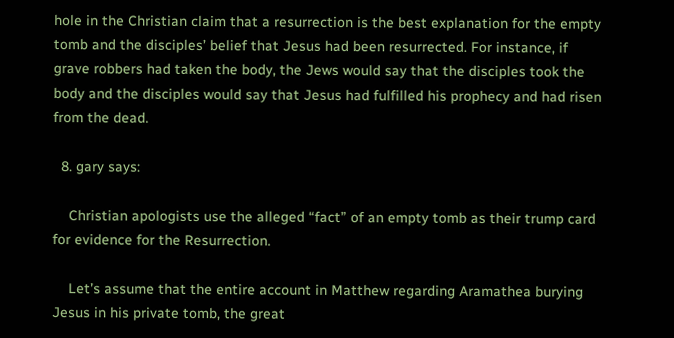hole in the Christian claim that a resurrection is the best explanation for the empty tomb and the disciples’ belief that Jesus had been resurrected. For instance, if grave robbers had taken the body, the Jews would say that the disciples took the body and the disciples would say that Jesus had fulfilled his prophecy and had risen from the dead.

  8. gary says:

    Christian apologists use the alleged “fact” of an empty tomb as their trump card for evidence for the Resurrection.

    Let’s assume that the entire account in Matthew regarding Aramathea burying Jesus in his private tomb, the great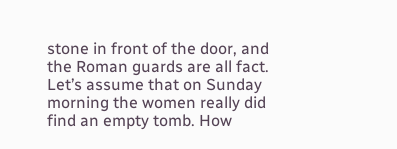stone in front of the door, and the Roman guards are all fact. Let’s assume that on Sunday morning the women really did find an empty tomb. How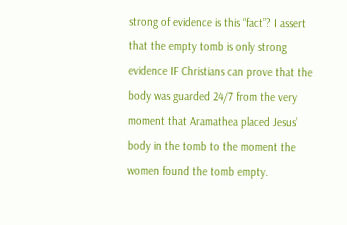strong of evidence is this “fact”? I assert that the empty tomb is only strong evidence IF Christians can prove that the body was guarded 24/7 from the very moment that Aramathea placed Jesus’ body in the tomb to the moment the women found the tomb empty.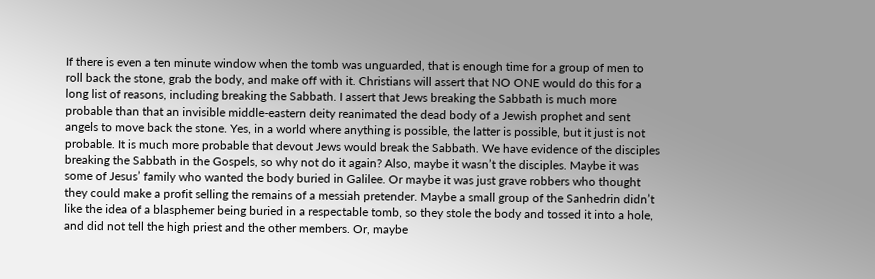If there is even a ten minute window when the tomb was unguarded, that is enough time for a group of men to roll back the stone, grab the body, and make off with it. Christians will assert that NO ONE would do this for a long list of reasons, including breaking the Sabbath. I assert that Jews breaking the Sabbath is much more probable than that an invisible middle-eastern deity reanimated the dead body of a Jewish prophet and sent angels to move back the stone. Yes, in a world where anything is possible, the latter is possible, but it just is not probable. It is much more probable that devout Jews would break the Sabbath. We have evidence of the disciples breaking the Sabbath in the Gospels, so why not do it again? Also, maybe it wasn’t the disciples. Maybe it was some of Jesus’ family who wanted the body buried in Galilee. Or maybe it was just grave robbers who thought they could make a profit selling the remains of a messiah pretender. Maybe a small group of the Sanhedrin didn’t like the idea of a blasphemer being buried in a respectable tomb, so they stole the body and tossed it into a hole, and did not tell the high priest and the other members. Or, maybe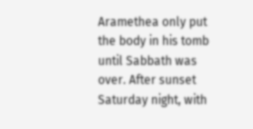Aramethea only put the body in his tomb until Sabbath was over. After sunset Saturday night, with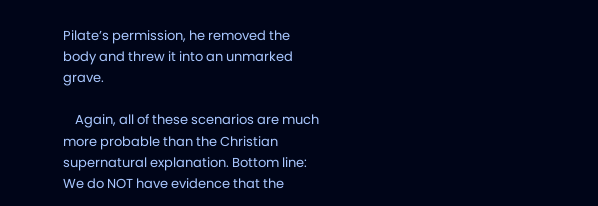Pilate’s permission, he removed the body and threw it into an unmarked grave.

    Again, all of these scenarios are much more probable than the Christian supernatural explanation. Bottom line: We do NOT have evidence that the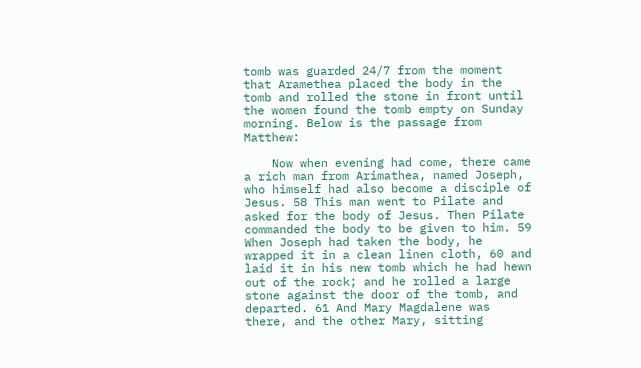tomb was guarded 24/7 from the moment that Aramethea placed the body in the tomb and rolled the stone in front until the women found the tomb empty on Sunday morning. Below is the passage from Matthew:

    Now when evening had come, there came a rich man from Arimathea, named Joseph, who himself had also become a disciple of Jesus. 58 This man went to Pilate and asked for the body of Jesus. Then Pilate commanded the body to be given to him. 59 When Joseph had taken the body, he wrapped it in a clean linen cloth, 60 and laid it in his new tomb which he had hewn out of the rock; and he rolled a large stone against the door of the tomb, and departed. 61 And Mary Magdalene was there, and the other Mary, sitting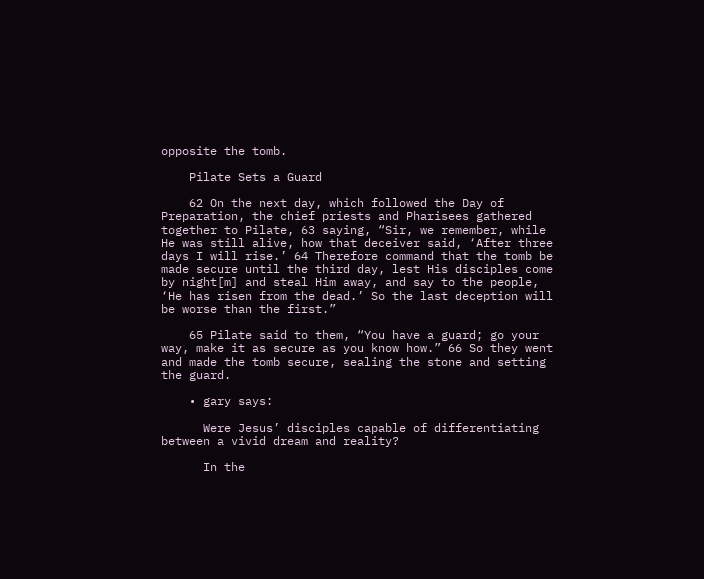opposite the tomb.

    Pilate Sets a Guard

    62 On the next day, which followed the Day of Preparation, the chief priests and Pharisees gathered together to Pilate, 63 saying, “Sir, we remember, while He was still alive, how that deceiver said, ‘After three days I will rise.’ 64 Therefore command that the tomb be made secure until the third day, lest His disciples come by night[m] and steal Him away, and say to the people, ‘He has risen from the dead.’ So the last deception will be worse than the first.”

    65 Pilate said to them, “You have a guard; go your way, make it as secure as you know how.” 66 So they went and made the tomb secure, sealing the stone and setting the guard.

    • gary says:

      Were Jesus’ disciples capable of differentiating between a vivid dream and reality?

      In the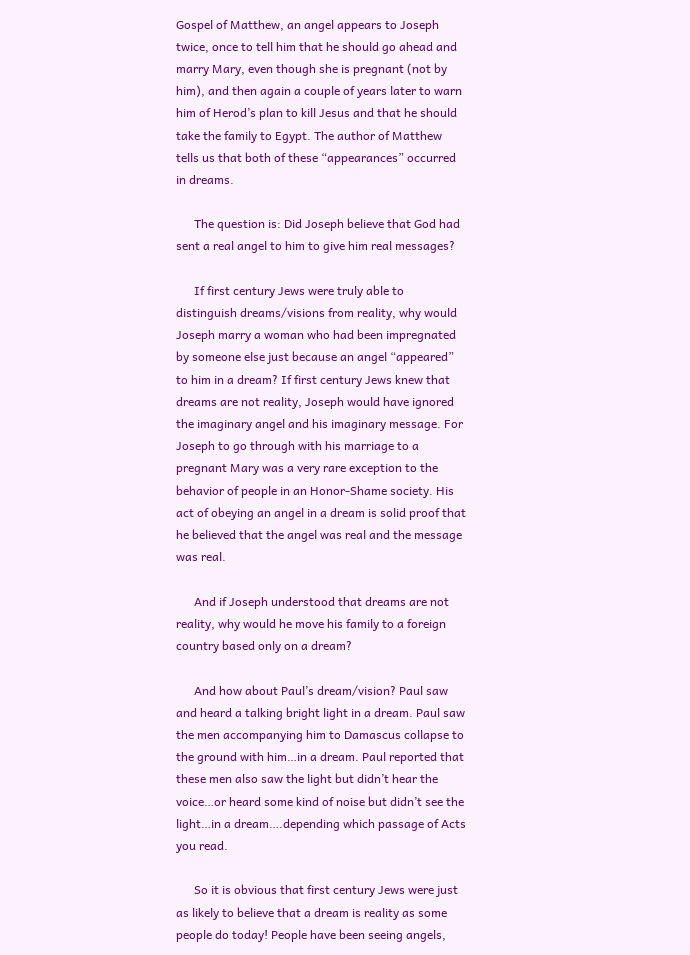Gospel of Matthew, an angel appears to Joseph twice, once to tell him that he should go ahead and marry Mary, even though she is pregnant (not by him), and then again a couple of years later to warn him of Herod’s plan to kill Jesus and that he should take the family to Egypt. The author of Matthew tells us that both of these “appearances” occurred in dreams.

      The question is: Did Joseph believe that God had sent a real angel to him to give him real messages?

      If first century Jews were truly able to distinguish dreams/visions from reality, why would Joseph marry a woman who had been impregnated by someone else just because an angel “appeared” to him in a dream? If first century Jews knew that dreams are not reality, Joseph would have ignored the imaginary angel and his imaginary message. For Joseph to go through with his marriage to a pregnant Mary was a very rare exception to the behavior of people in an Honor-Shame society. His act of obeying an angel in a dream is solid proof that he believed that the angel was real and the message was real.

      And if Joseph understood that dreams are not reality, why would he move his family to a foreign country based only on a dream?

      And how about Paul’s dream/vision? Paul saw and heard a talking bright light in a dream. Paul saw the men accompanying him to Damascus collapse to the ground with him…in a dream. Paul reported that these men also saw the light but didn’t hear the voice…or heard some kind of noise but didn’t see the light…in a dream….depending which passage of Acts you read.

      So it is obvious that first century Jews were just as likely to believe that a dream is reality as some people do today! People have been seeing angels,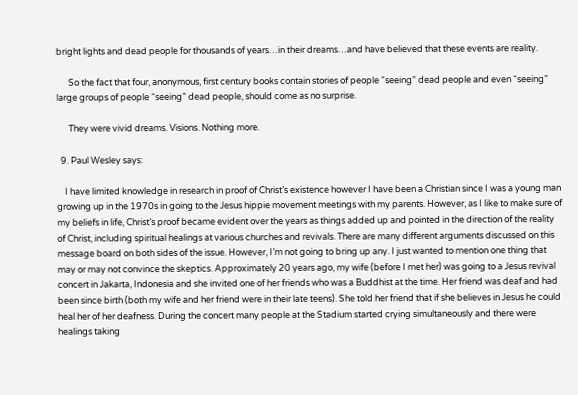bright lights and dead people for thousands of years…in their dreams…and have believed that these events are reality.

      So the fact that four, anonymous, first century books contain stories of people “seeing” dead people and even “seeing” large groups of people “seeing” dead people, should come as no surprise.

      They were vivid dreams. Visions. Nothing more.

  9. Paul Wesley says:

    I have limited knowledge in research in proof of Christ’s existence however I have been a Christian since I was a young man growing up in the 1970s in going to the Jesus hippie movement meetings with my parents. However, as I like to make sure of my beliefs in life, Christ’s proof became evident over the years as things added up and pointed in the direction of the reality of Christ, including spiritual healings at various churches and revivals. There are many different arguments discussed on this message board on both sides of the issue. However, I’m not going to bring up any. I just wanted to mention one thing that may or may not convince the skeptics. Approximately 20 years ago, my wife (before I met her) was going to a Jesus revival concert in Jakarta, Indonesia and she invited one of her friends who was a Buddhist at the time. Her friend was deaf and had been since birth (both my wife and her friend were in their late teens). She told her friend that if she believes in Jesus he could heal her of her deafness. During the concert many people at the Stadium started crying simultaneously and there were healings taking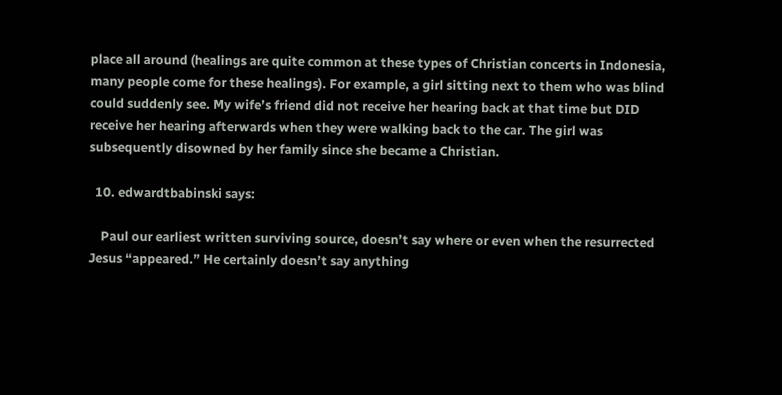place all around (healings are quite common at these types of Christian concerts in Indonesia, many people come for these healings). For example, a girl sitting next to them who was blind could suddenly see. My wife’s friend did not receive her hearing back at that time but DID receive her hearing afterwards when they were walking back to the car. The girl was subsequently disowned by her family since she became a Christian.

  10. edwardtbabinski says:

    Paul our earliest written surviving source, doesn’t say where or even when the resurrected Jesus “appeared.” He certainly doesn’t say anything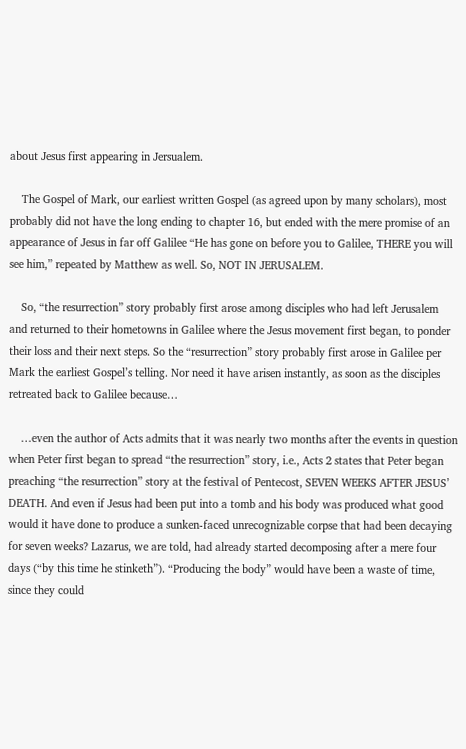about Jesus first appearing in Jersualem.

    The Gospel of Mark, our earliest written Gospel (as agreed upon by many scholars), most probably did not have the long ending to chapter 16, but ended with the mere promise of an appearance of Jesus in far off Galilee “He has gone on before you to Galilee, THERE you will see him,” repeated by Matthew as well. So, NOT IN JERUSALEM.

    So, “the resurrection” story probably first arose among disciples who had left Jerusalem and returned to their hometowns in Galilee where the Jesus movement first began, to ponder their loss and their next steps. So the “resurrection” story probably first arose in Galilee per Mark the earliest Gospel’s telling. Nor need it have arisen instantly, as soon as the disciples retreated back to Galilee because…

    …even the author of Acts admits that it was nearly two months after the events in question when Peter first began to spread “the resurrection” story, i.e., Acts 2 states that Peter began preaching “the resurrection” story at the festival of Pentecost, SEVEN WEEKS AFTER JESUS’ DEATH. And even if Jesus had been put into a tomb and his body was produced what good would it have done to produce a sunken-faced unrecognizable corpse that had been decaying for seven weeks? Lazarus, we are told, had already started decomposing after a mere four days (“by this time he stinketh”). “Producing the body” would have been a waste of time, since they could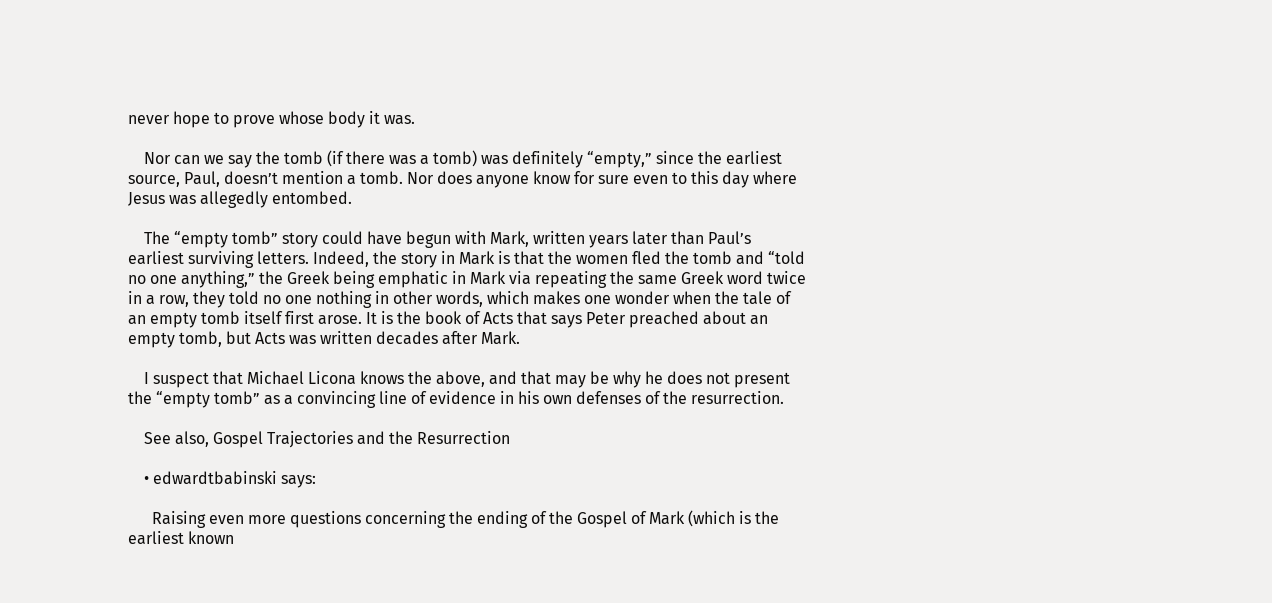never hope to prove whose body it was.

    Nor can we say the tomb (if there was a tomb) was definitely “empty,” since the earliest source, Paul, doesn’t mention a tomb. Nor does anyone know for sure even to this day where Jesus was allegedly entombed.

    The “empty tomb” story could have begun with Mark, written years later than Paul’s earliest surviving letters. Indeed, the story in Mark is that the women fled the tomb and “told no one anything,” the Greek being emphatic in Mark via repeating the same Greek word twice in a row, they told no one nothing in other words, which makes one wonder when the tale of an empty tomb itself first arose. It is the book of Acts that says Peter preached about an empty tomb, but Acts was written decades after Mark.

    I suspect that Michael Licona knows the above, and that may be why he does not present the “empty tomb” as a convincing line of evidence in his own defenses of the resurrection.

    See also, Gospel Trajectories and the Resurrection

    • edwardtbabinski says:

      Raising even more questions concerning the ending of the Gospel of Mark (which is the earliest known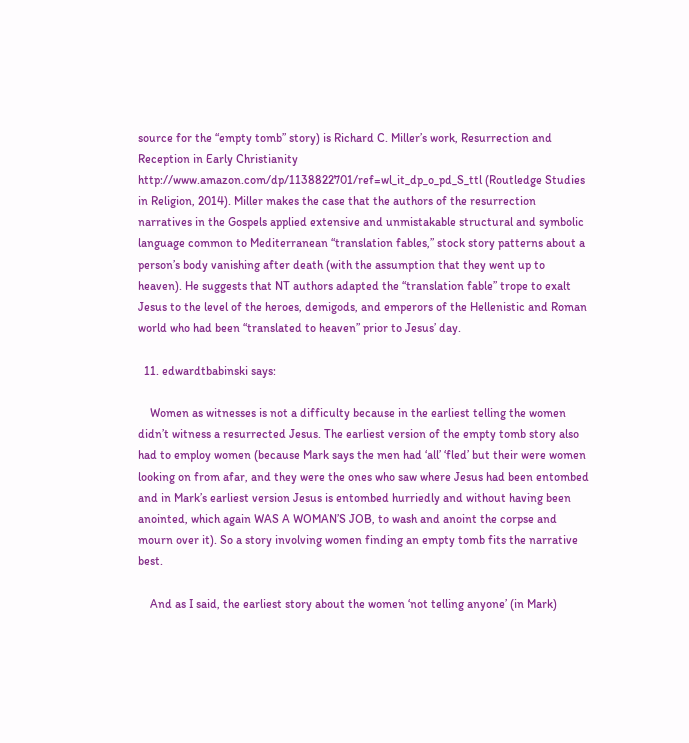source for the “empty tomb” story) is Richard C. Miller’s work, Resurrection and Reception in Early Christianity http://www.amazon.com/dp/1138822701/ref=wl_it_dp_o_pd_S_ttl (Routledge Studies in Religion, 2014). Miller makes the case that the authors of the resurrection narratives in the Gospels applied extensive and unmistakable structural and symbolic language common to Mediterranean “translation fables,” stock story patterns about a person’s body vanishing after death (with the assumption that they went up to heaven). He suggests that NT authors adapted the “translation fable” trope to exalt Jesus to the level of the heroes, demigods, and emperors of the Hellenistic and Roman world who had been “translated to heaven” prior to Jesus’ day.

  11. edwardtbabinski says:

    Women as witnesses is not a difficulty because in the earliest telling the women didn’t witness a resurrected Jesus. The earliest version of the empty tomb story also had to employ women (because Mark says the men had ‘all’ ‘fled’ but their were women looking on from afar, and they were the ones who saw where Jesus had been entombed and in Mark’s earliest version Jesus is entombed hurriedly and without having been anointed, which again WAS A WOMAN’S JOB, to wash and anoint the corpse and mourn over it). So a story involving women finding an empty tomb fits the narrative best.

    And as I said, the earliest story about the women ‘not telling anyone’ (in Mark)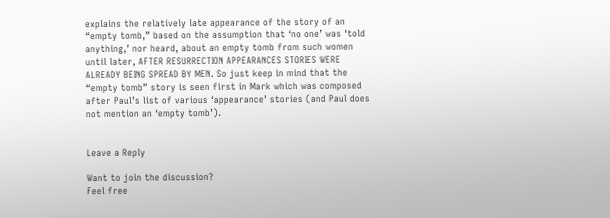explains the relatively late appearance of the story of an “empty tomb,” based on the assumption that ‘no one’ was ‘told anything,’ nor heard, about an empty tomb from such women until later, AFTER RESURRECTION APPEARANCES STORIES WERE ALREADY BEING SPREAD BY MEN. So just keep in mind that the “empty tomb” story is seen first in Mark which was composed after Paul’s list of various ‘appearance’ stories (and Paul does not mention an ‘empty tomb’).


Leave a Reply

Want to join the discussion?
Feel free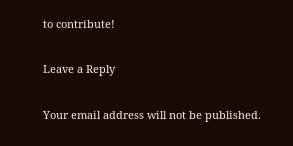to contribute!

Leave a Reply

Your email address will not be published.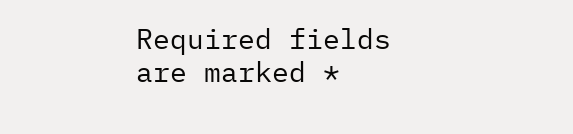Required fields are marked *